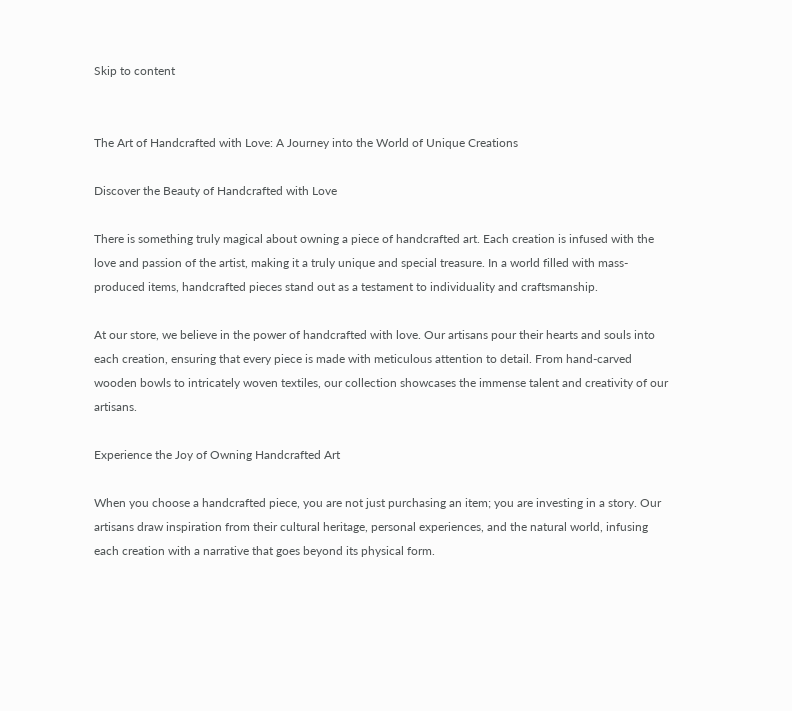Skip to content


The Art of Handcrafted with Love: A Journey into the World of Unique Creations

Discover the Beauty of Handcrafted with Love

There is something truly magical about owning a piece of handcrafted art. Each creation is infused with the love and passion of the artist, making it a truly unique and special treasure. In a world filled with mass-produced items, handcrafted pieces stand out as a testament to individuality and craftsmanship.

At our store, we believe in the power of handcrafted with love. Our artisans pour their hearts and souls into each creation, ensuring that every piece is made with meticulous attention to detail. From hand-carved wooden bowls to intricately woven textiles, our collection showcases the immense talent and creativity of our artisans.

Experience the Joy of Owning Handcrafted Art

When you choose a handcrafted piece, you are not just purchasing an item; you are investing in a story. Our artisans draw inspiration from their cultural heritage, personal experiences, and the natural world, infusing each creation with a narrative that goes beyond its physical form.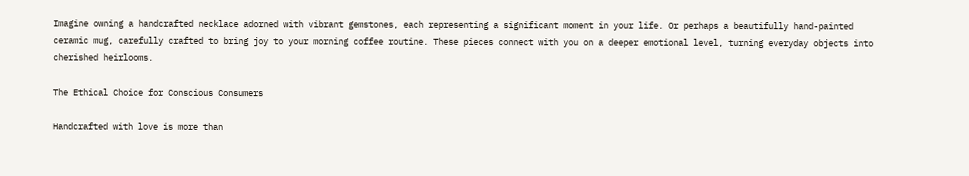Imagine owning a handcrafted necklace adorned with vibrant gemstones, each representing a significant moment in your life. Or perhaps a beautifully hand-painted ceramic mug, carefully crafted to bring joy to your morning coffee routine. These pieces connect with you on a deeper emotional level, turning everyday objects into cherished heirlooms.

The Ethical Choice for Conscious Consumers

Handcrafted with love is more than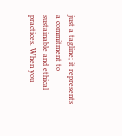just a tagline; it represents a commitment to sustainable and ethical practices. When you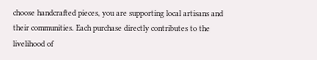choose handcrafted pieces, you are supporting local artisans and their communities. Each purchase directly contributes to the livelihood of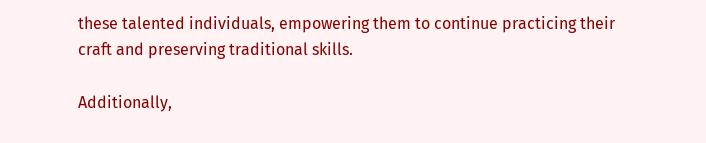these talented individuals, empowering them to continue practicing their craft and preserving traditional skills.

Additionally,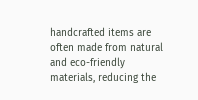handcrafted items are often made from natural and eco-friendly materials, reducing the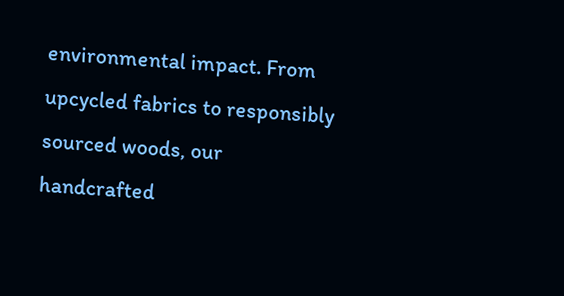environmental impact. From upcycled fabrics to responsibly sourced woods, our handcrafted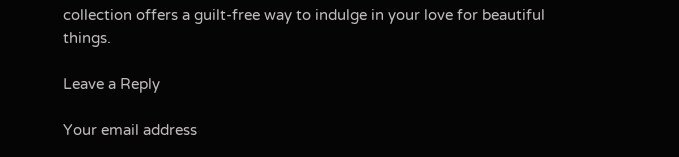collection offers a guilt-free way to indulge in your love for beautiful things.

Leave a Reply

Your email address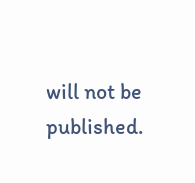will not be published.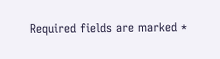Required fields are marked *